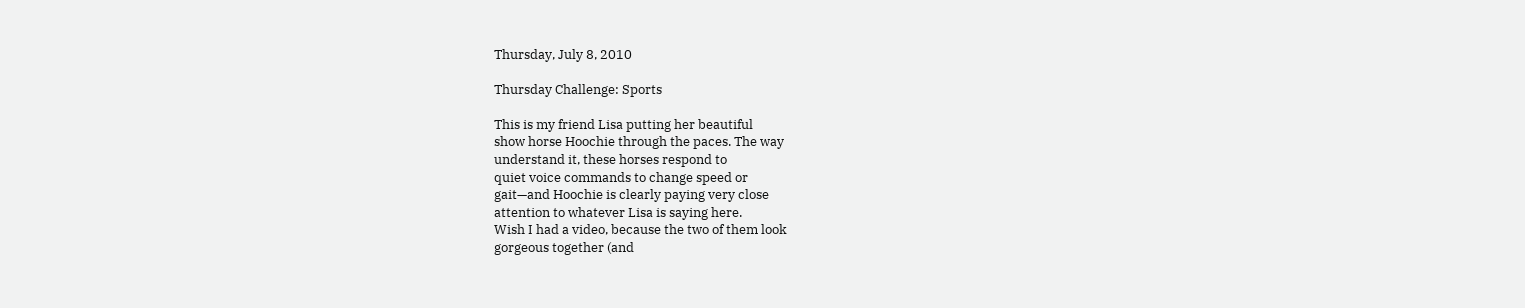Thursday, July 8, 2010

Thursday Challenge: Sports

This is my friend Lisa putting her beautiful
show horse Hoochie through the paces. The way
understand it, these horses respond to
quiet voice commands to change speed or
gait—and Hoochie is clearly paying very close
attention to whatever Lisa is saying here.
Wish I had a video, because the two of them look
gorgeous together (and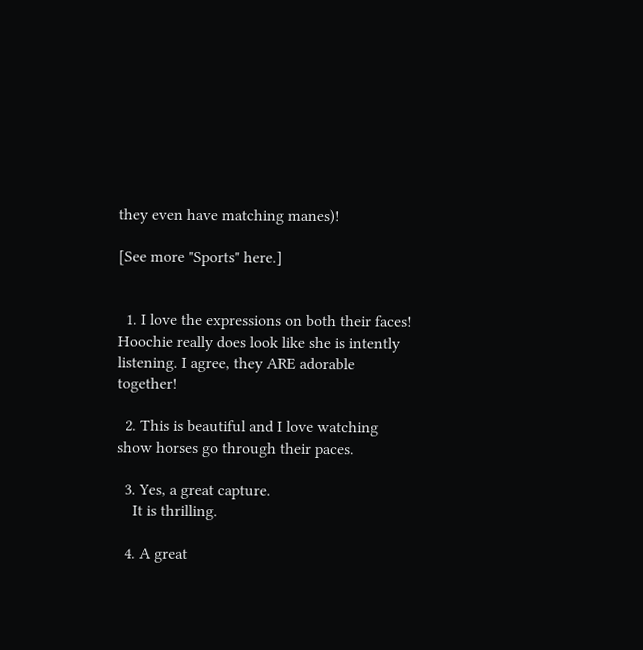they even have matching manes)!

[See more "Sports" here.]


  1. I love the expressions on both their faces! Hoochie really does look like she is intently listening. I agree, they ARE adorable together!

  2. This is beautiful and I love watching show horses go through their paces.

  3. Yes, a great capture.
    It is thrilling.

  4. A great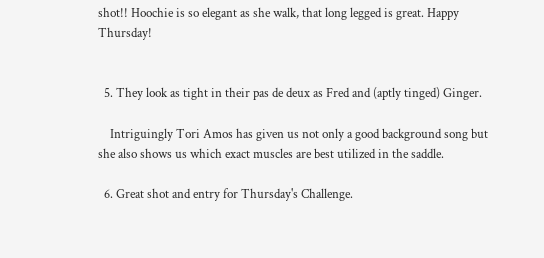shot!! Hoochie is so elegant as she walk, that long legged is great. Happy Thursday!


  5. They look as tight in their pas de deux as Fred and (aptly tinged) Ginger.

    Intriguingly Tori Amos has given us not only a good background song but she also shows us which exact muscles are best utilized in the saddle.

  6. Great shot and entry for Thursday's Challenge.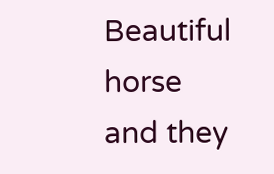Beautiful horse and they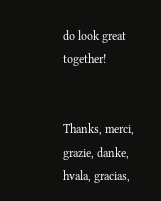do look great together!


Thanks, merci, grazie, danke, hvala, gracias,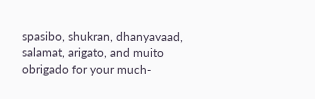spasibo, shukran, dhanyavaad, salamat, arigato, and muito obrigado for your much-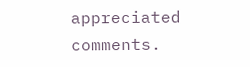appreciated comments.